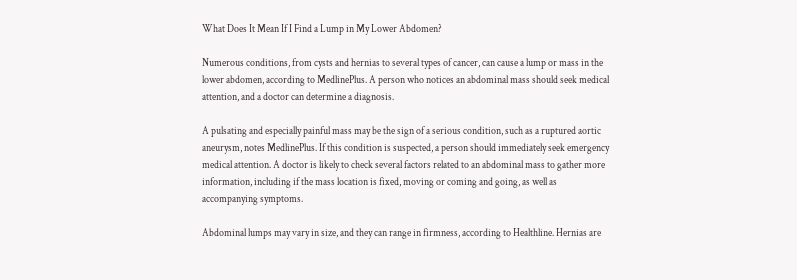What Does It Mean If I Find a Lump in My Lower Abdomen?

Numerous conditions, from cysts and hernias to several types of cancer, can cause a lump or mass in the lower abdomen, according to MedlinePlus. A person who notices an abdominal mass should seek medical attention, and a doctor can determine a diagnosis.

A pulsating and especially painful mass may be the sign of a serious condition, such as a ruptured aortic aneurysm, notes MedlinePlus. If this condition is suspected, a person should immediately seek emergency medical attention. A doctor is likely to check several factors related to an abdominal mass to gather more information, including if the mass location is fixed, moving or coming and going, as well as accompanying symptoms.

Abdominal lumps may vary in size, and they can range in firmness, according to Healthline. Hernias are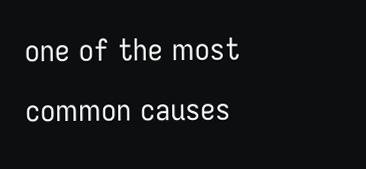one of the most common causes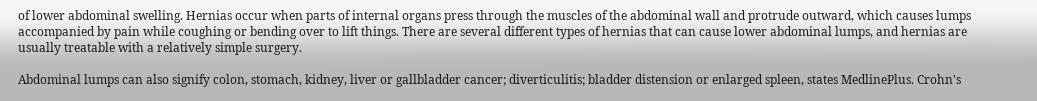of lower abdominal swelling. Hernias occur when parts of internal organs press through the muscles of the abdominal wall and protrude outward, which causes lumps accompanied by pain while coughing or bending over to lift things. There are several different types of hernias that can cause lower abdominal lumps, and hernias are usually treatable with a relatively simple surgery.

Abdominal lumps can also signify colon, stomach, kidney, liver or gallbladder cancer; diverticulitis; bladder distension or enlarged spleen, states MedlinePlus. Crohn's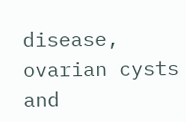disease, ovarian cysts and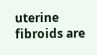uterine fibroids are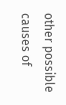other possible causes of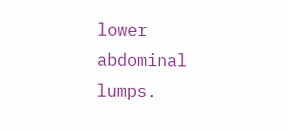lower abdominal lumps.